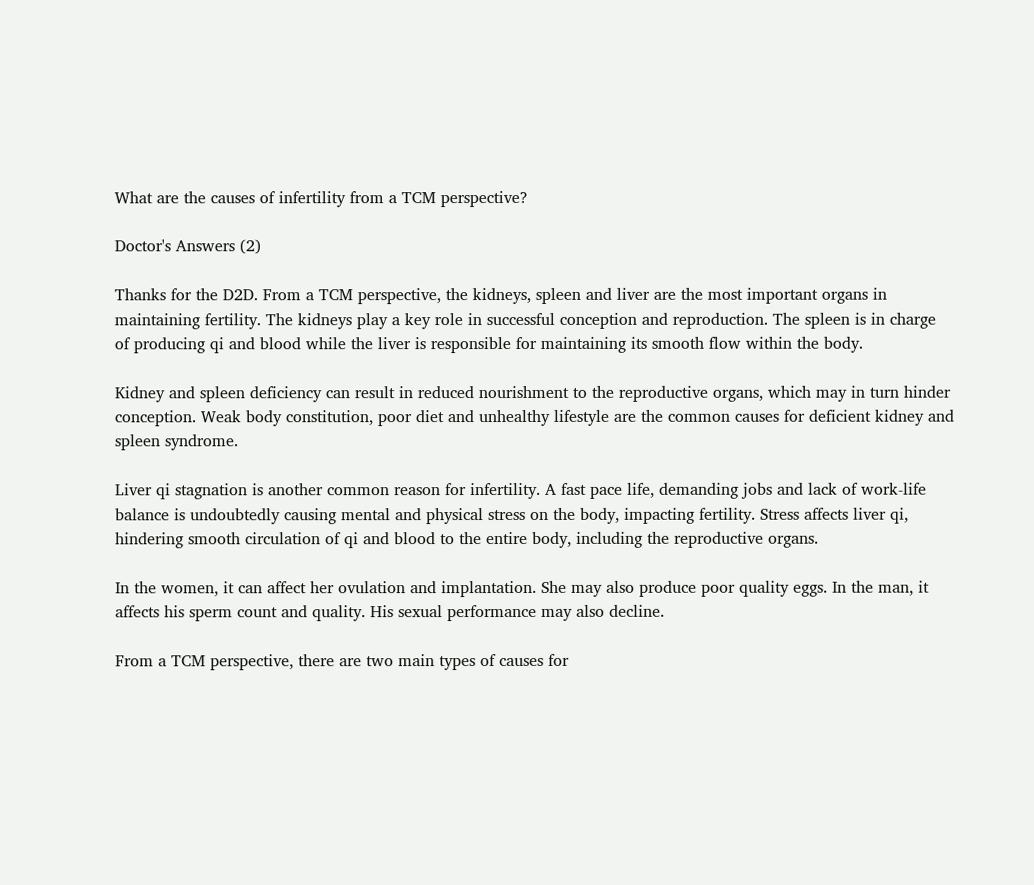What are the causes of infertility from a TCM perspective?

Doctor's Answers (2)

Thanks for the D2D. From a TCM perspective, the kidneys, spleen and liver are the most important organs in maintaining fertility. The kidneys play a key role in successful conception and reproduction. The spleen is in charge of producing qi and blood while the liver is responsible for maintaining its smooth flow within the body.

Kidney and spleen deficiency can result in reduced nourishment to the reproductive organs, which may in turn hinder conception. Weak body constitution, poor diet and unhealthy lifestyle are the common causes for deficient kidney and spleen syndrome.

Liver qi stagnation is another common reason for infertility. A fast pace life, demanding jobs and lack of work-life balance is undoubtedly causing mental and physical stress on the body, impacting fertility. Stress affects liver qi, hindering smooth circulation of qi and blood to the entire body, including the reproductive organs.

In the women, it can affect her ovulation and implantation. She may also produce poor quality eggs. In the man, it affects his sperm count and quality. His sexual performance may also decline.

From a TCM perspective, there are two main types of causes for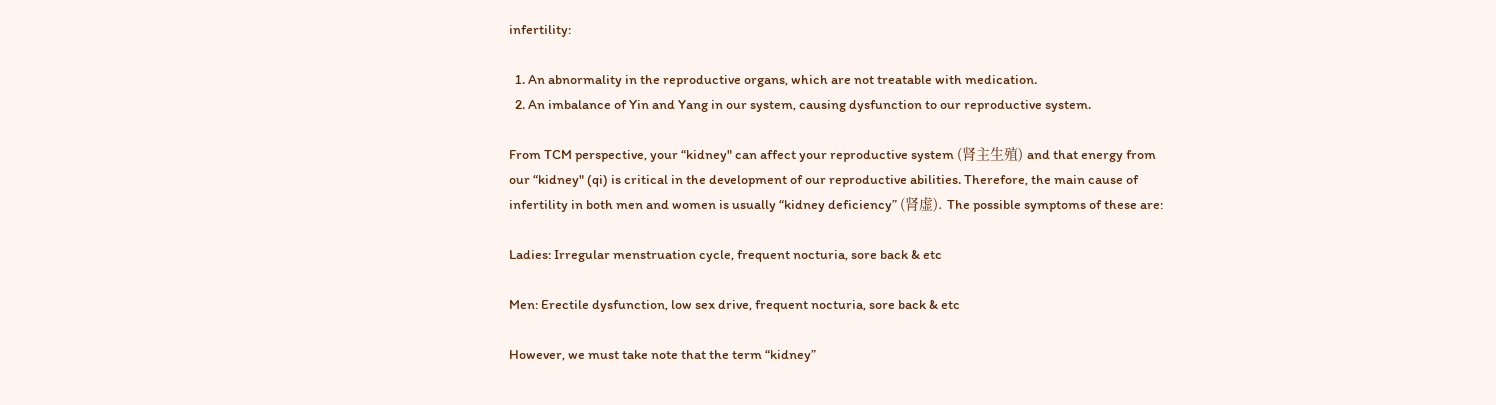infertility:

  1. An abnormality in the reproductive organs, which are not treatable with medication.
  2. An imbalance of Yin and Yang in our system, causing dysfunction to our reproductive system.

From TCM perspective, your “kidney" can affect your reproductive system (肾主生殖) and that energy from our “kidney" (qi) is critical in the development of our reproductive abilities. Therefore, the main cause of infertility in both men and women is usually “kidney deficiency” (肾虚). The possible symptoms of these are:

Ladies: Irregular menstruation cycle, frequent nocturia, sore back & etc

Men: Erectile dysfunction, low sex drive, frequent nocturia, sore back & etc

However, we must take note that the term “kidney”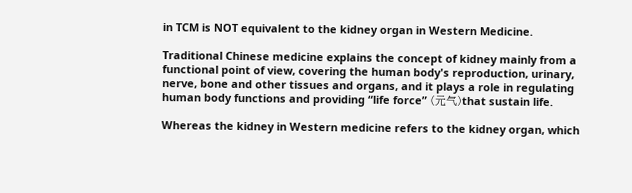in TCM is NOT equivalent to the kidney organ in Western Medicine.

Traditional Chinese medicine explains the concept of kidney mainly from a functional point of view, covering the human body's reproduction, urinary, nerve, bone and other tissues and organs, and it plays a role in regulating human body functions and providing “life force” (元气)that sustain life.

Whereas the kidney in Western medicine refers to the kidney organ, which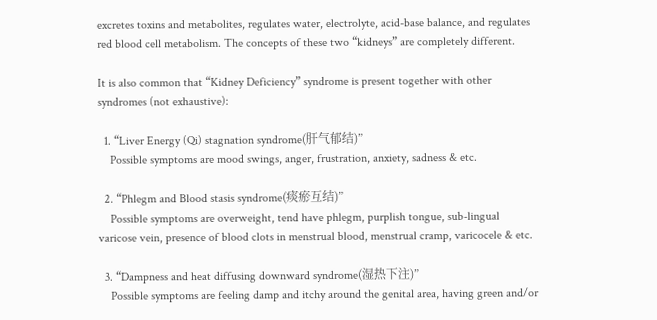excretes toxins and metabolites, regulates water, electrolyte, acid-base balance, and regulates red blood cell metabolism. The concepts of these two “kidneys” are completely different.

It is also common that “Kidney Deficiency” syndrome is present together with other syndromes (not exhaustive):

  1. “Liver Energy (Qi) stagnation syndrome(肝气郁结)”
    Possible symptoms are mood swings, anger, frustration, anxiety, sadness & etc.

  2. “Phlegm and Blood stasis syndrome(痰瘀互结)”
    Possible symptoms are overweight, tend have phlegm, purplish tongue, sub-lingual varicose vein, presence of blood clots in menstrual blood, menstrual cramp, varicocele & etc.

  3. “Dampness and heat diffusing downward syndrome(湿热下注)”
    Possible symptoms are feeling damp and itchy around the genital area, having green and/or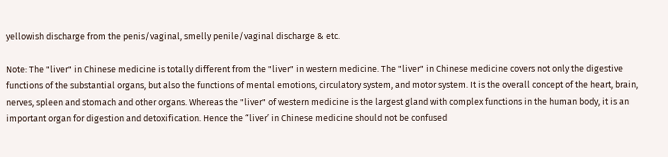yellowish discharge from the penis/vaginal, smelly penile/vaginal discharge & etc.

Note: The "liver" in Chinese medicine is totally different from the "liver" in western medicine. The "liver" in Chinese medicine covers not only the digestive functions of the substantial organs, but also the functions of mental emotions, circulatory system, and motor system. It is the overall concept of the heart, brain, nerves, spleen and stomach and other organs. Whereas the "liver" of western medicine is the largest gland with complex functions in the human body, it is an important organ for digestion and detoxification. Hence the “liver’ in Chinese medicine should not be confused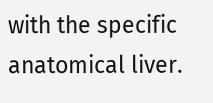with the specific anatomical liver.